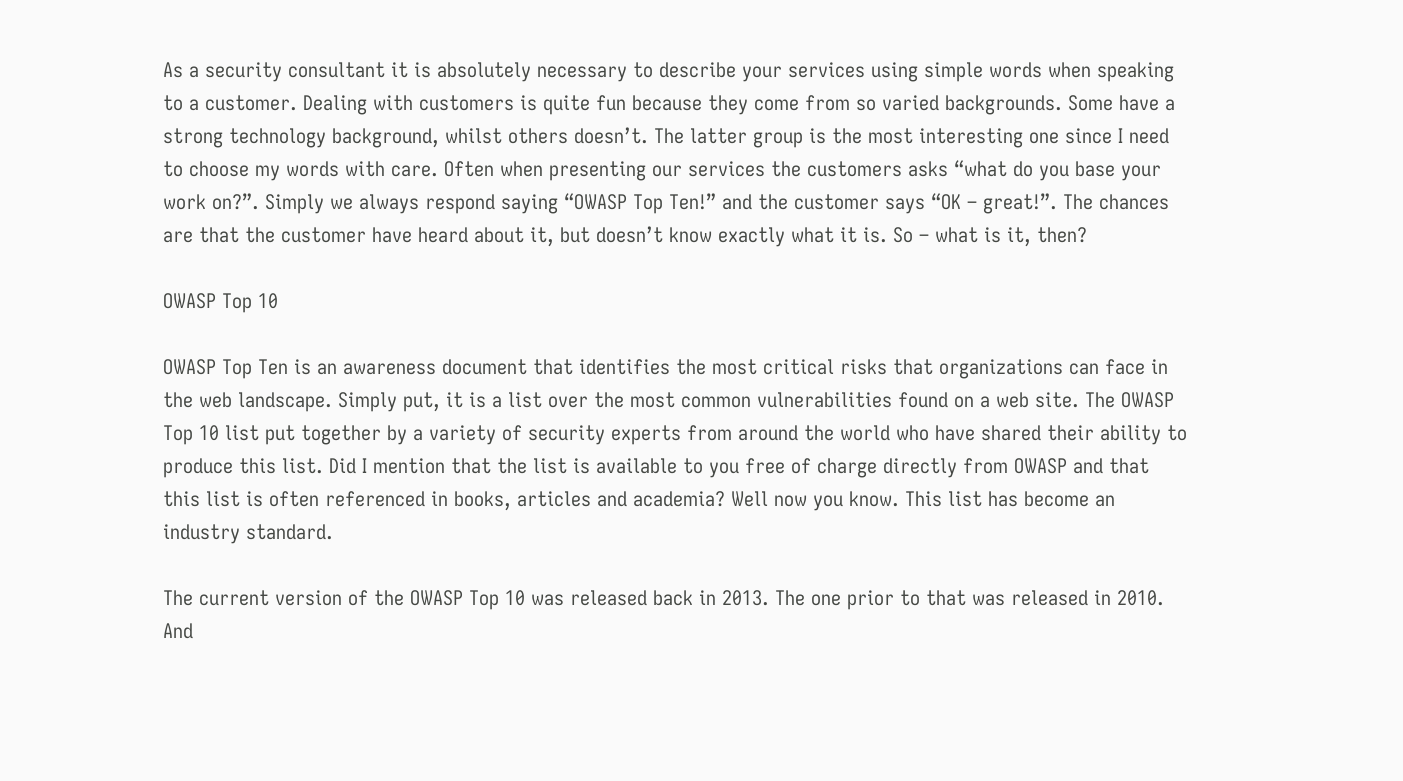As a security consultant it is absolutely necessary to describe your services using simple words when speaking to a customer. Dealing with customers is quite fun because they come from so varied backgrounds. Some have a strong technology background, whilst others doesn’t. The latter group is the most interesting one since I need to choose my words with care. Often when presenting our services the customers asks “what do you base your work on?”. Simply we always respond saying “OWASP Top Ten!” and the customer says “OK – great!”. The chances are that the customer have heard about it, but doesn’t know exactly what it is. So – what is it, then?

OWASP Top 10

OWASP Top Ten is an awareness document that identifies the most critical risks that organizations can face in the web landscape. Simply put, it is a list over the most common vulnerabilities found on a web site. The OWASP Top 10 list put together by a variety of security experts from around the world who have shared their ability to produce this list. Did I mention that the list is available to you free of charge directly from OWASP and that this list is often referenced in books, articles and academia? Well now you know. This list has become an industry standard.

The current version of the OWASP Top 10 was released back in 2013. The one prior to that was released in 2010. And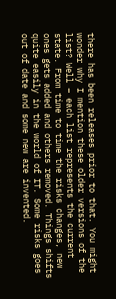there has been releases prior to that. You might wonder why I mention these older versions of the list? Well – each list represents the current state. From time to time the risks changes, new ones gets added and others removed. Things shifts quite easily in the world of IT. Some risks goes out of date and some new are invented.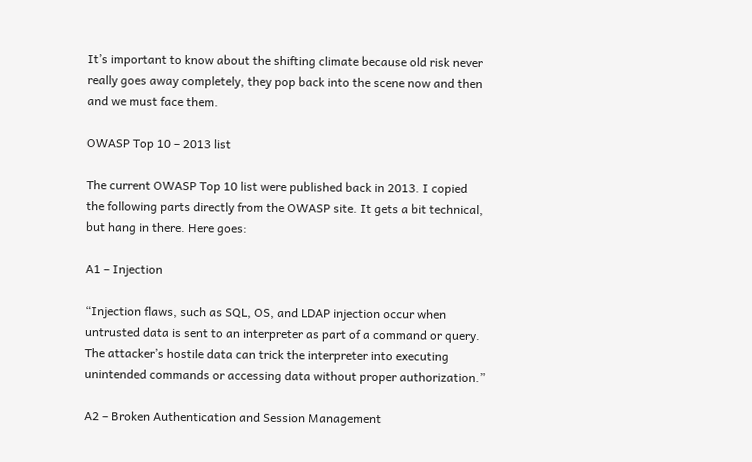It’s important to know about the shifting climate because old risk never really goes away completely, they pop back into the scene now and then and we must face them.

OWASP Top 10 – 2013 list

The current OWASP Top 10 list were published back in 2013. I copied the following parts directly from the OWASP site. It gets a bit technical, but hang in there. Here goes:

A1 – Injection

“Injection flaws, such as SQL, OS, and LDAP injection occur when untrusted data is sent to an interpreter as part of a command or query. The attacker’s hostile data can trick the interpreter into executing unintended commands or accessing data without proper authorization.”

A2 – Broken Authentication and Session Management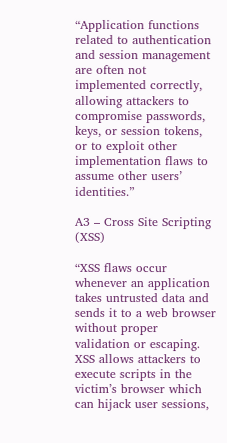“Application functions related to authentication and session management are often not implemented correctly, allowing attackers to compromise passwords, keys, or session tokens, or to exploit other implementation flaws to assume other users’ identities.”

A3 – Cross Site Scripting (XSS)

“XSS flaws occur whenever an application takes untrusted data and sends it to a web browser without proper validation or escaping. XSS allows attackers to execute scripts in the victim’s browser which can hijack user sessions,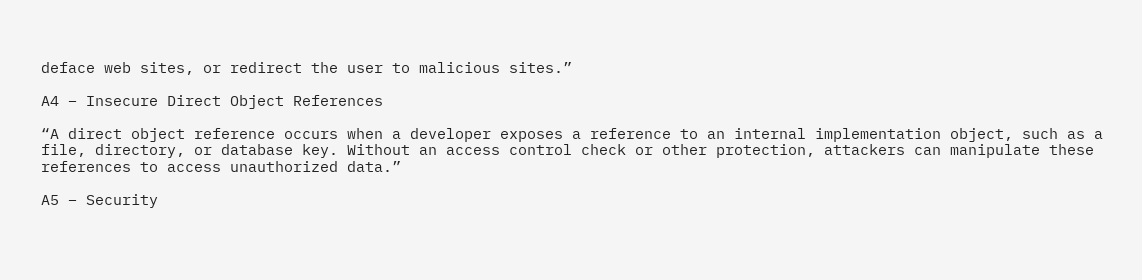deface web sites, or redirect the user to malicious sites.”

A4 – Insecure Direct Object References

“A direct object reference occurs when a developer exposes a reference to an internal implementation object, such as a file, directory, or database key. Without an access control check or other protection, attackers can manipulate these references to access unauthorized data.”

A5 – Security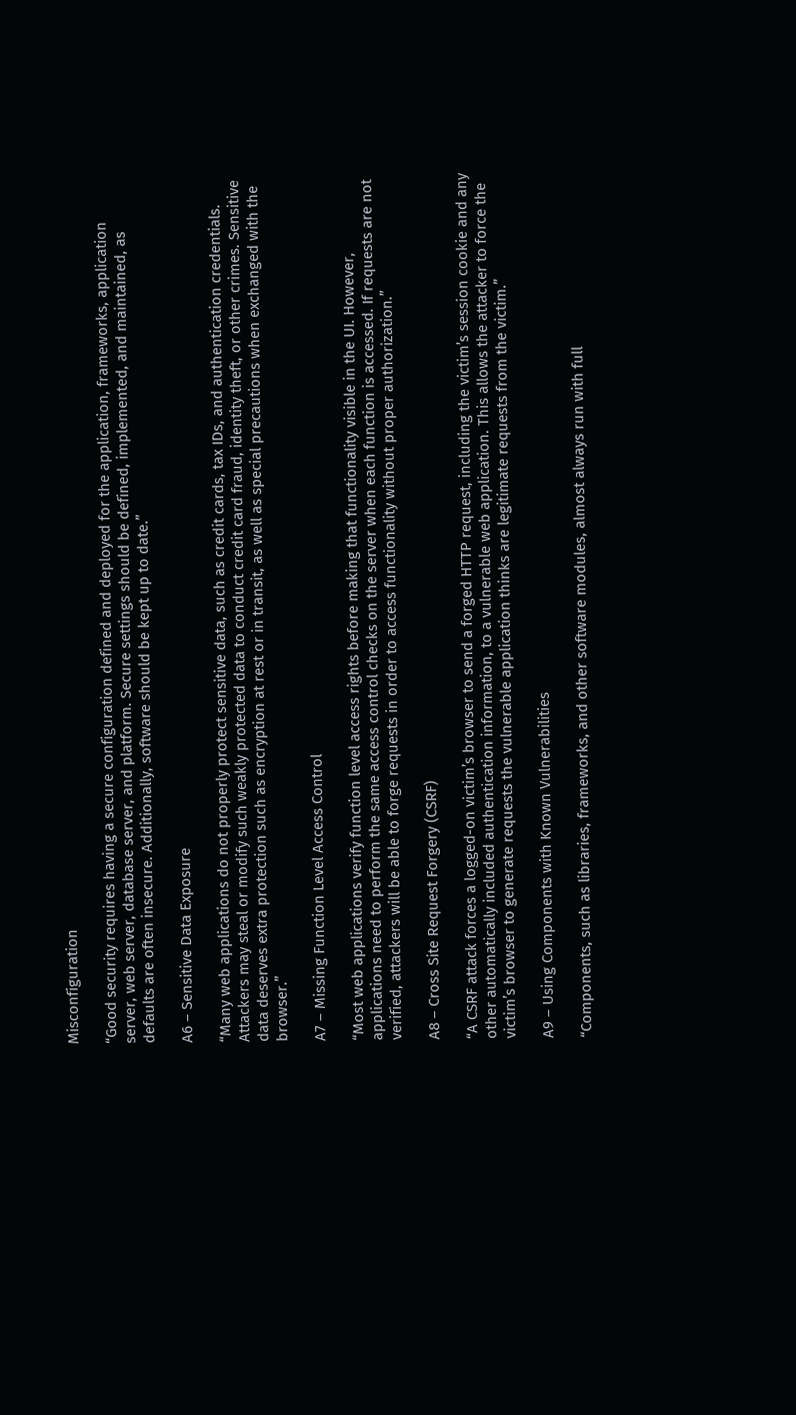Misconfiguration

“Good security requires having a secure configuration defined and deployed for the application, frameworks, application server, web server, database server, and platform. Secure settings should be defined, implemented, and maintained, as defaults are often insecure. Additionally, software should be kept up to date.”

A6 – Sensitive Data Exposure

“Many web applications do not properly protect sensitive data, such as credit cards, tax IDs, and authentication credentials. Attackers may steal or modify such weakly protected data to conduct credit card fraud, identity theft, or other crimes. Sensitive data deserves extra protection such as encryption at rest or in transit, as well as special precautions when exchanged with the browser.”

A7 – Missing Function Level Access Control

“Most web applications verify function level access rights before making that functionality visible in the UI. However, applications need to perform the same access control checks on the server when each function is accessed. If requests are not verified, attackers will be able to forge requests in order to access functionality without proper authorization.”

A8 – Cross Site Request Forgery (CSRF)

“A CSRF attack forces a logged-on victim’s browser to send a forged HTTP request, including the victim’s session cookie and any other automatically included authentication information, to a vulnerable web application. This allows the attacker to force the victim’s browser to generate requests the vulnerable application thinks are legitimate requests from the victim.”

A9 – Using Components with Known Vulnerabilities

“Components, such as libraries, frameworks, and other software modules, almost always run with full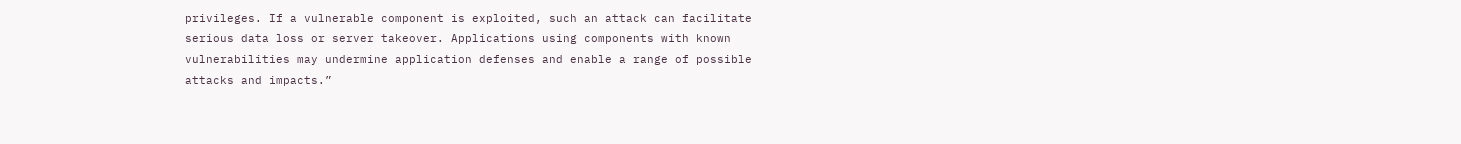privileges. If a vulnerable component is exploited, such an attack can facilitate serious data loss or server takeover. Applications using components with known vulnerabilities may undermine application defenses and enable a range of possible attacks and impacts.”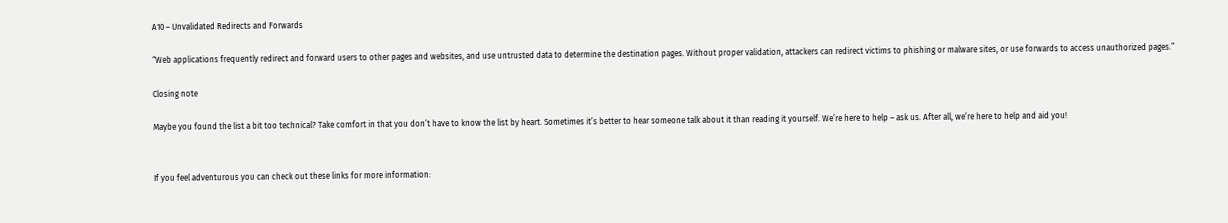A10 – Unvalidated Redirects and Forwards

“Web applications frequently redirect and forward users to other pages and websites, and use untrusted data to determine the destination pages. Without proper validation, attackers can redirect victims to phishing or malware sites, or use forwards to access unauthorized pages.”

Closing note

Maybe you found the list a bit too technical? Take comfort in that you don’t have to know the list by heart. Sometimes it’s better to hear someone talk about it than reading it yourself. We’re here to help – ask us. After all, we’re here to help and aid you!


If you feel adventurous you can check out these links for more information: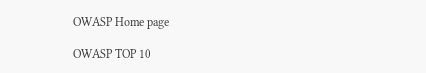OWASP Home page

OWASP TOP 10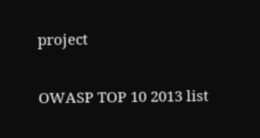project

OWASP TOP 10 2013 list